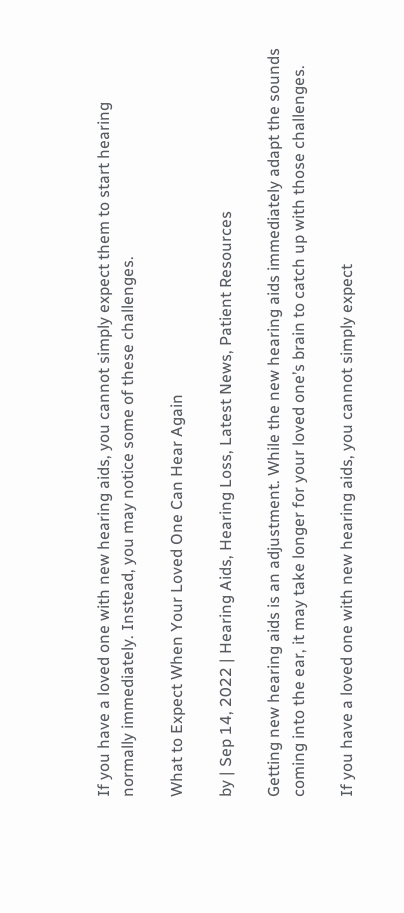If you have a loved one with new hearing aids, you cannot simply expect them to start hearing normally immediately. Instead, you may notice some of these challenges.

What to Expect When Your Loved One Can Hear Again

by | Sep 14, 2022 | Hearing Aids, Hearing Loss, Latest News, Patient Resources

Getting new hearing aids is an adjustment. While the new hearing aids immediately adapt the sounds coming into the ear, it may take longer for your loved one’s brain to catch up with those challenges.

If you have a loved one with new hearing aids, you cannot simply expect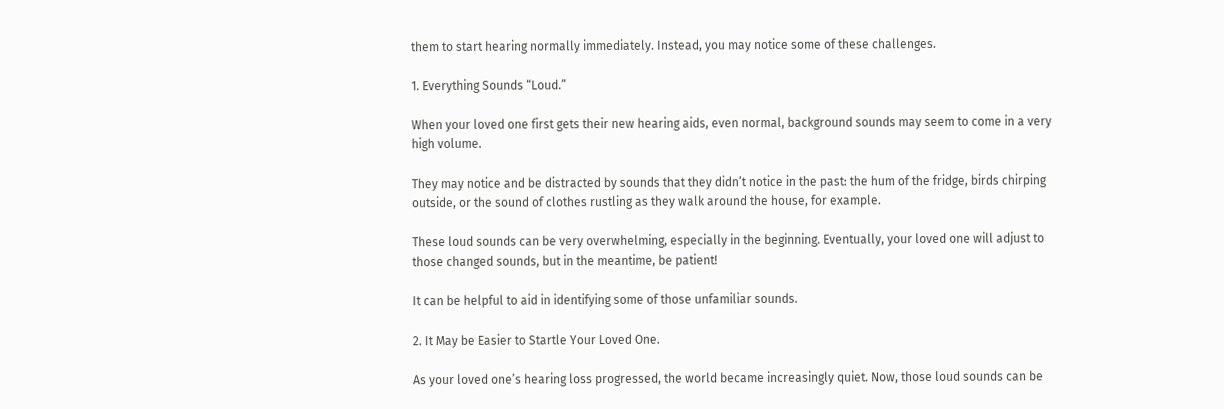them to start hearing normally immediately. Instead, you may notice some of these challenges.

1. Everything Sounds “Loud.”

When your loved one first gets their new hearing aids, even normal, background sounds may seem to come in a very high volume.

They may notice and be distracted by sounds that they didn’t notice in the past: the hum of the fridge, birds chirping outside, or the sound of clothes rustling as they walk around the house, for example.

These loud sounds can be very overwhelming, especially in the beginning. Eventually, your loved one will adjust to those changed sounds, but in the meantime, be patient!

It can be helpful to aid in identifying some of those unfamiliar sounds.

2. It May be Easier to Startle Your Loved One.

As your loved one’s hearing loss progressed, the world became increasingly quiet. Now, those loud sounds can be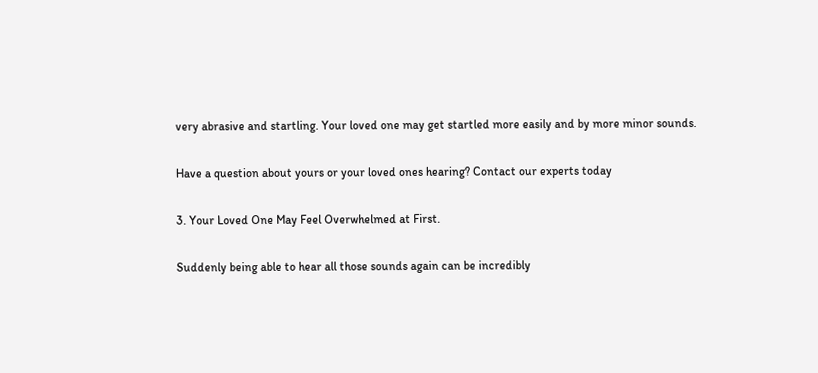very abrasive and startling. Your loved one may get startled more easily and by more minor sounds.

Have a question about yours or your loved ones hearing? Contact our experts today

3. Your Loved One May Feel Overwhelmed at First.

Suddenly being able to hear all those sounds again can be incredibly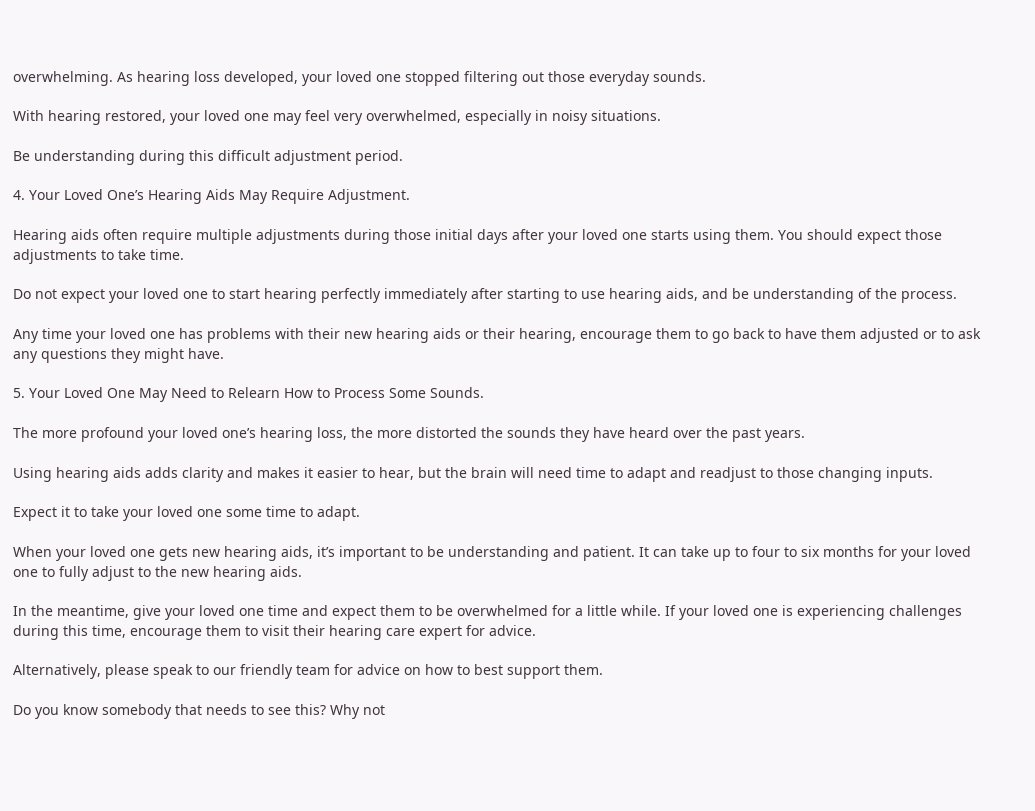overwhelming. As hearing loss developed, your loved one stopped filtering out those everyday sounds.

With hearing restored, your loved one may feel very overwhelmed, especially in noisy situations.

Be understanding during this difficult adjustment period.

4. Your Loved One’s Hearing Aids May Require Adjustment.

Hearing aids often require multiple adjustments during those initial days after your loved one starts using them. You should expect those adjustments to take time.

Do not expect your loved one to start hearing perfectly immediately after starting to use hearing aids, and be understanding of the process.

Any time your loved one has problems with their new hearing aids or their hearing, encourage them to go back to have them adjusted or to ask any questions they might have.

5. Your Loved One May Need to Relearn How to Process Some Sounds.

The more profound your loved one’s hearing loss, the more distorted the sounds they have heard over the past years.

Using hearing aids adds clarity and makes it easier to hear, but the brain will need time to adapt and readjust to those changing inputs.

Expect it to take your loved one some time to adapt.

When your loved one gets new hearing aids, it’s important to be understanding and patient. It can take up to four to six months for your loved one to fully adjust to the new hearing aids.

In the meantime, give your loved one time and expect them to be overwhelmed for a little while. If your loved one is experiencing challenges during this time, encourage them to visit their hearing care expert for advice.

Alternatively, please speak to our friendly team for advice on how to best support them.

Do you know somebody that needs to see this? Why not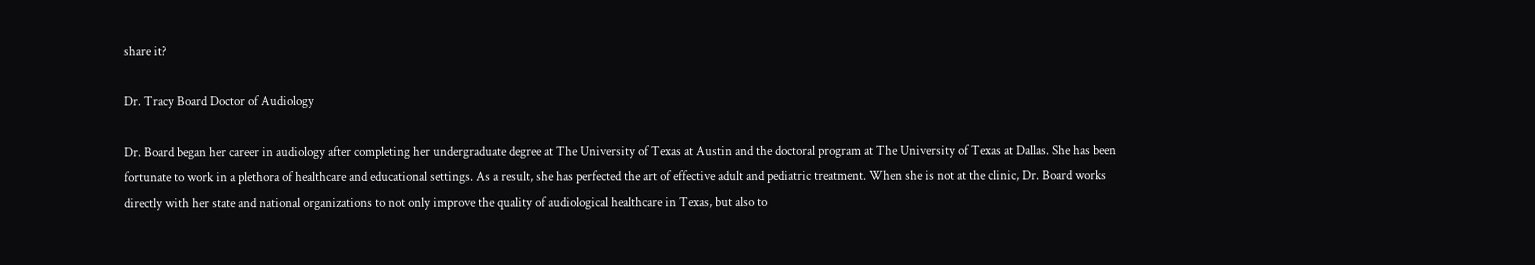share it?

Dr. Tracy Board Doctor of Audiology

Dr. Board began her career in audiology after completing her undergraduate degree at The University of Texas at Austin and the doctoral program at The University of Texas at Dallas. She has been fortunate to work in a plethora of healthcare and educational settings. As a result, she has perfected the art of effective adult and pediatric treatment. When she is not at the clinic, Dr. Board works directly with her state and national organizations to not only improve the quality of audiological healthcare in Texas, but also to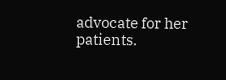advocate for her patients.